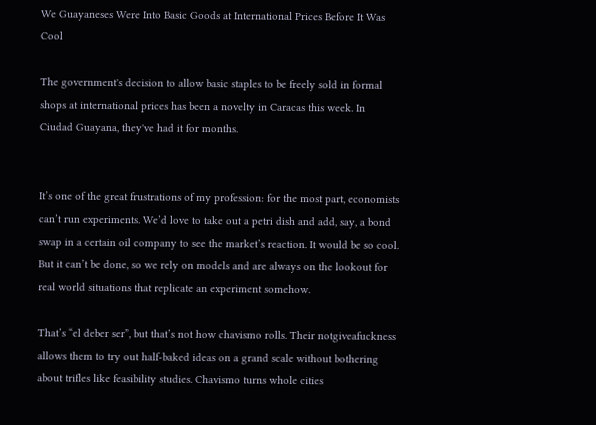We Guayaneses Were Into Basic Goods at International Prices Before It Was Cool

The government's decision to allow basic staples to be freely sold in formal shops at international prices has been a novelty in Caracas this week. In Ciudad Guayana, they've had it for months.


It’s one of the great frustrations of my profession: for the most part, economists can’t run experiments. We’d love to take out a petri dish and add, say, a bond swap in a certain oil company to see the market’s reaction. It would be so cool. But it can’t be done, so we rely on models and are always on the lookout for real world situations that replicate an experiment somehow.

That’s “el deber ser”, but that’s not how chavismo rolls. Their notgiveafuckness allows them to try out half-baked ideas on a grand scale without bothering about trifles like feasibility studies. Chavismo turns whole cities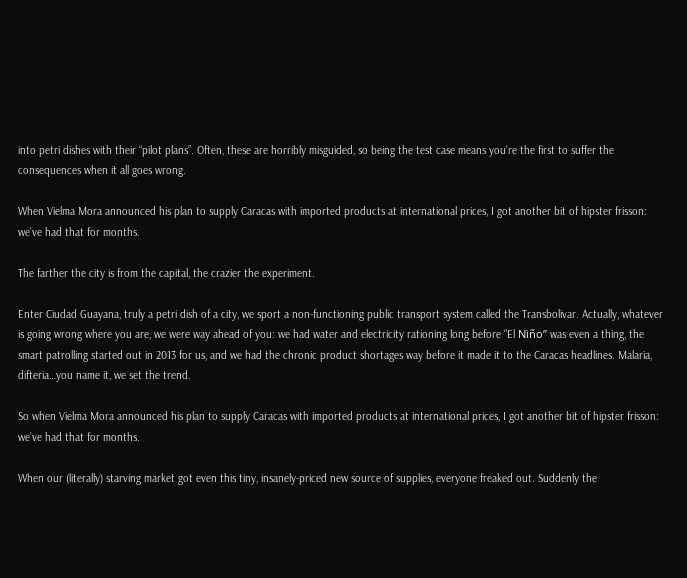into petri dishes with their “pilot plans”. Often, these are horribly misguided, so being the test case means you’re the first to suffer the consequences when it all goes wrong.

When Vielma Mora announced his plan to supply Caracas with imported products at international prices, I got another bit of hipster frisson: we’ve had that for months.

The farther the city is from the capital, the crazier the experiment.

Enter Ciudad Guayana, truly a petri dish of a city, we sport a non-functioning public transport system called the Transbolivar. Actually, whatever is going wrong where you are, we were way ahead of you: we had water and electricity rationing long before “El Niño” was even a thing, the smart patrolling started out in 2013 for us, and we had the chronic product shortages way before it made it to the Caracas headlines. Malaria, difteria…you name it, we set the trend.

So when Vielma Mora announced his plan to supply Caracas with imported products at international prices, I got another bit of hipster frisson: we’ve had that for months.

When our (literally) starving market got even this tiny, insanely-priced new source of supplies, everyone freaked out. Suddenly the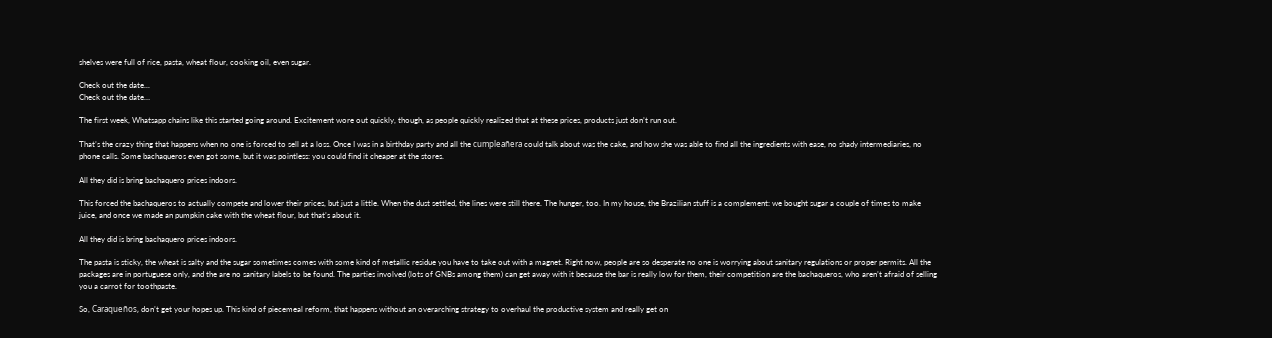shelves were full of rice, pasta, wheat flour, cooking oil, even sugar.

Check out the date...
Check out the date…

The first week, Whatsapp chains like this started going around. Excitement wore out quickly, though, as people quickly realized that at these prices, products just don’t run out.

That’s the crazy thing that happens when no one is forced to sell at a loss. Once I was in a birthday party and all the cumpleañera could talk about was the cake, and how she was able to find all the ingredients with ease, no shady intermediaries, no phone calls. Some bachaqueros even got some, but it was pointless: you could find it cheaper at the stores.

All they did is bring bachaquero prices indoors.

This forced the bachaqueros to actually compete and lower their prices, but just a little. When the dust settled, the lines were still there. The hunger, too. In my house, the Brazilian stuff is a complement: we bought sugar a couple of times to make juice, and once we made an pumpkin cake with the wheat flour, but that’s about it.

All they did is bring bachaquero prices indoors.

The pasta is sticky, the wheat is salty and the sugar sometimes comes with some kind of metallic residue you have to take out with a magnet. Right now, people are so desperate no one is worrying about sanitary regulations or proper permits. All the packages are in portuguese only, and the are no sanitary labels to be found. The parties involved (lots of GNBs among them) can get away with it because the bar is really low for them, their competition are the bachaqueros, who aren’t afraid of selling you a carrot for toothpaste.

So, Caraqueños, don’t get your hopes up. This kind of piecemeal reform, that happens without an overarching strategy to overhaul the productive system and really get on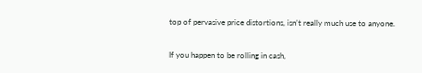top of pervasive price distortions, isn’t really much use to anyone.

If you happen to be rolling in cash,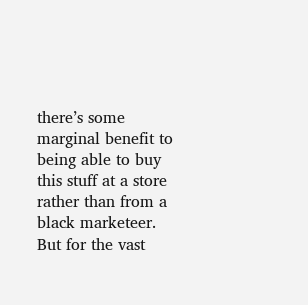there’s some marginal benefit to being able to buy this stuff at a store rather than from a black marketeer. But for the vast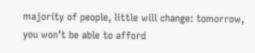majority of people, little will change: tomorrow, you won’t be able to afford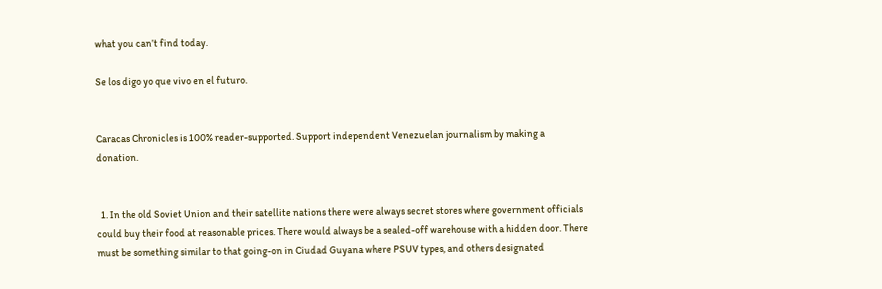what you can’t find today.

Se los digo yo que vivo en el futuro.


Caracas Chronicles is 100% reader-supported. Support independent Venezuelan journalism by making a donation.


  1. In the old Soviet Union and their satellite nations there were always secret stores where government officials could buy their food at reasonable prices. There would always be a sealed-off warehouse with a hidden door. There must be something similar to that going-on in Ciudad Guyana where PSUV types, and others designated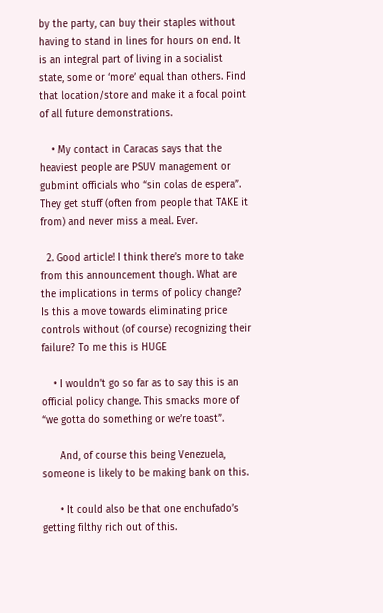by the party, can buy their staples without having to stand in lines for hours on end. It is an integral part of living in a socialist state, some or ‘more’ equal than others. Find that location/store and make it a focal point of all future demonstrations.

    • My contact in Caracas says that the heaviest people are PSUV management or gubmint officials who “sin colas de espera”. They get stuff (often from people that TAKE it from) and never miss a meal. Ever.

  2. Good article! I think there’s more to take from this announcement though. What are the implications in terms of policy change? Is this a move towards eliminating price controls without (of course) recognizing their failure? To me this is HUGE

    • I wouldn’t go so far as to say this is an official policy change. This smacks more of “we gotta do something or we’re toast”.

      And, of course this being Venezuela, someone is likely to be making bank on this.

      • It could also be that one enchufado’s getting filthy rich out of this.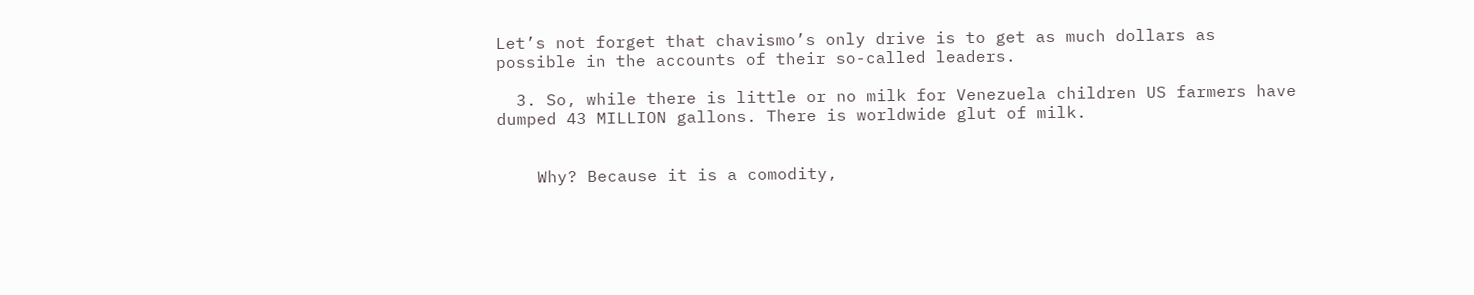Let’s not forget that chavismo’s only drive is to get as much dollars as possible in the accounts of their so-called leaders.

  3. So, while there is little or no milk for Venezuela children US farmers have dumped 43 MILLION gallons. There is worldwide glut of milk.


    Why? Because it is a comodity,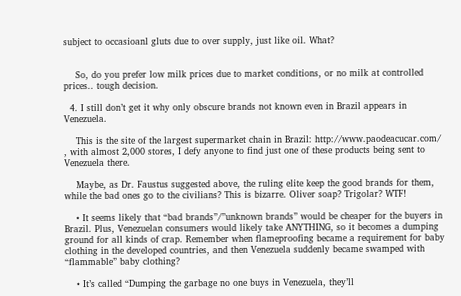subject to occasioanl gluts due to over supply, just like oil. What?


    So, do you prefer low milk prices due to market conditions, or no milk at controlled prices.. tough decision.

  4. I still don’t get it why only obscure brands not known even in Brazil appears in Venezuela.

    This is the site of the largest supermarket chain in Brazil: http://www.paodeacucar.com/ , with almost 2,000 stores, I defy anyone to find just one of these products being sent to Venezuela there.

    Maybe, as Dr. Faustus suggested above, the ruling elite keep the good brands for them, while the bad ones go to the civilians? This is bizarre. Oliver soap? Trigolar? WTF!

    • It seems likely that “bad brands”/”unknown brands” would be cheaper for the buyers in Brazil. Plus, Venezuelan consumers would likely take ANYTHING, so it becomes a dumping ground for all kinds of crap. Remember when flameproofing became a requirement for baby clothing in the developed countries, and then Venezuela suddenly became swamped with “flammable” baby clothing?

    • It’s called “Dumping the garbage no one buys in Venezuela, they’ll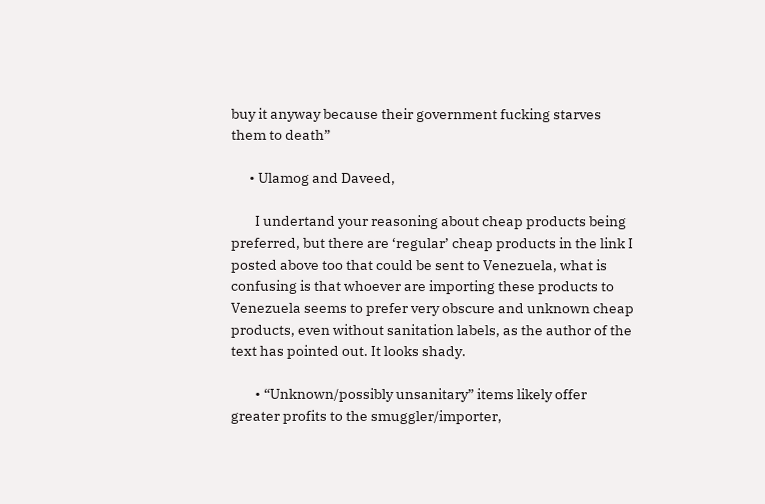buy it anyway because their government fucking starves them to death”

      • Ulamog and Daveed,

        I undertand your reasoning about cheap products being preferred, but there are ‘regular’ cheap products in the link I posted above too that could be sent to Venezuela, what is confusing is that whoever are importing these products to Venezuela seems to prefer very obscure and unknown cheap products, even without sanitation labels, as the author of the text has pointed out. It looks shady.

        • “Unknown/possibly unsanitary” items likely offer greater profits to the smuggler/importer,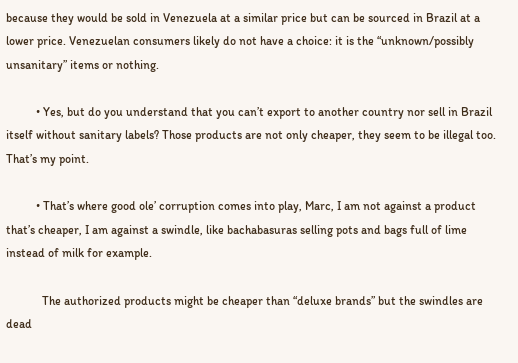because they would be sold in Venezuela at a similar price but can be sourced in Brazil at a lower price. Venezuelan consumers likely do not have a choice: it is the “unknown/possibly unsanitary” items or nothing.

          • Yes, but do you understand that you can’t export to another country nor sell in Brazil itself without sanitary labels? Those products are not only cheaper, they seem to be illegal too. That’s my point.

          • That’s where good ole’ corruption comes into play, Marc, I am not against a product that’s cheaper, I am against a swindle, like bachabasuras selling pots and bags full of lime instead of milk for example.

            The authorized products might be cheaper than “deluxe brands” but the swindles are dead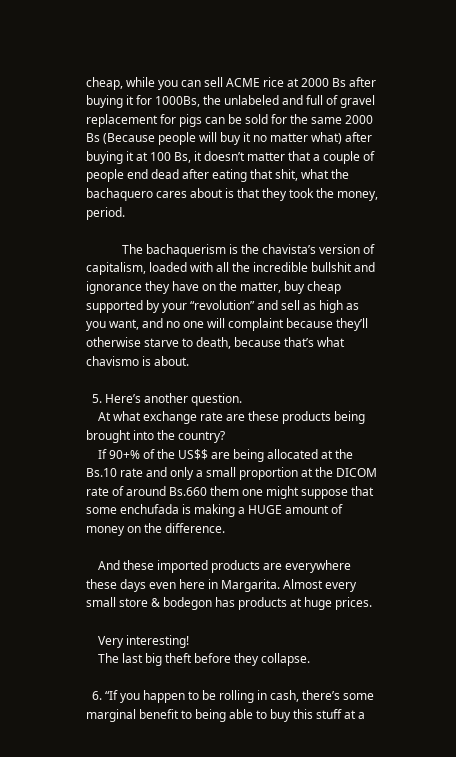cheap, while you can sell ACME rice at 2000 Bs after buying it for 1000Bs, the unlabeled and full of gravel replacement for pigs can be sold for the same 2000 Bs (Because people will buy it no matter what) after buying it at 100 Bs, it doesn’t matter that a couple of people end dead after eating that shit, what the bachaquero cares about is that they took the money, period.

            The bachaquerism is the chavista’s version of capitalism, loaded with all the incredible bullshit and ignorance they have on the matter, buy cheap supported by your “revolution” and sell as high as you want, and no one will complaint because they’ll otherwise starve to death, because that’s what chavismo is about.

  5. Here’s another question.
    At what exchange rate are these products being brought into the country?
    If 90+% of the US$$ are being allocated at the Bs.10 rate and only a small proportion at the DICOM rate of around Bs.660 them one might suppose that some enchufada is making a HUGE amount of money on the difference.

    And these imported products are everywhere these days even here in Margarita. Almost every small store & bodegon has products at huge prices.

    Very interesting!
    The last big theft before they collapse.

  6. “If you happen to be rolling in cash, there’s some marginal benefit to being able to buy this stuff at a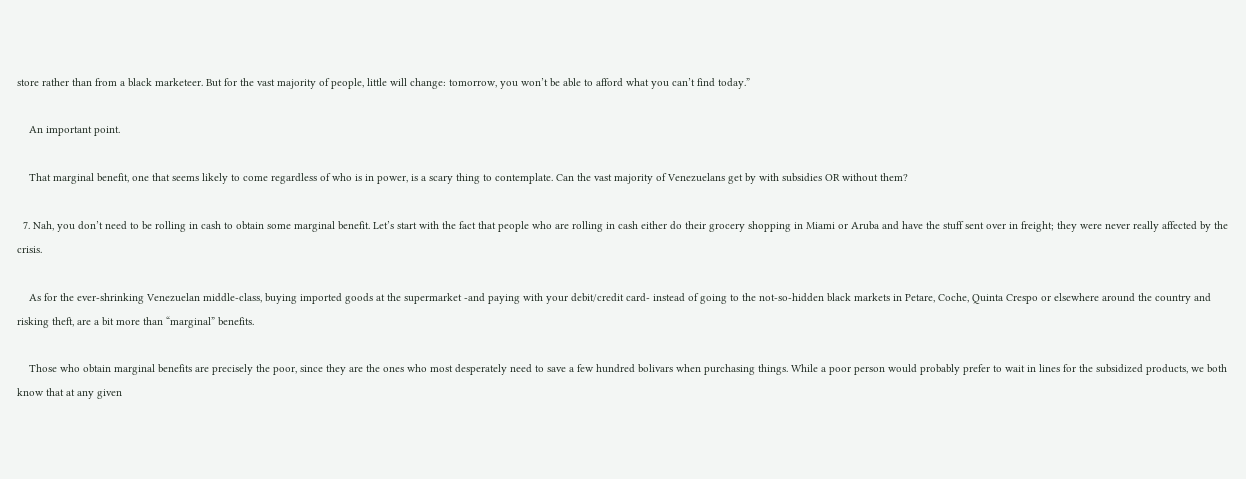store rather than from a black marketeer. But for the vast majority of people, little will change: tomorrow, you won’t be able to afford what you can’t find today.”

    An important point.

    That marginal benefit, one that seems likely to come regardless of who is in power, is a scary thing to contemplate. Can the vast majority of Venezuelans get by with subsidies OR without them?

  7. Nah, you don’t need to be rolling in cash to obtain some marginal benefit. Let’s start with the fact that people who are rolling in cash either do their grocery shopping in Miami or Aruba and have the stuff sent over in freight; they were never really affected by the crisis.

    As for the ever-shrinking Venezuelan middle-class, buying imported goods at the supermarket -and paying with your debit/credit card- instead of going to the not-so-hidden black markets in Petare, Coche, Quinta Crespo or elsewhere around the country and risking theft, are a bit more than “marginal” benefits.

    Those who obtain marginal benefits are precisely the poor, since they are the ones who most desperately need to save a few hundred bolivars when purchasing things. While a poor person would probably prefer to wait in lines for the subsidized products, we both know that at any given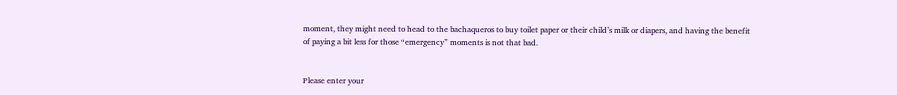moment, they might need to head to the bachaqueros to buy toilet paper or their child’s milk or diapers, and having the benefit of paying a bit less for those “emergency” moments is not that bad.


Please enter your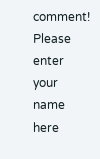comment!
Please enter your name here